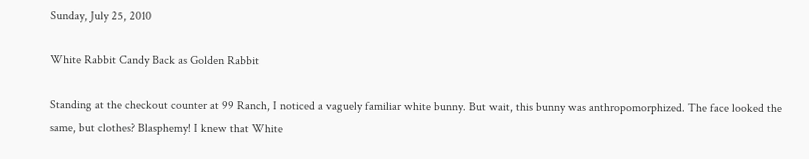Sunday, July 25, 2010

White Rabbit Candy Back as Golden Rabbit

Standing at the checkout counter at 99 Ranch, I noticed a vaguely familiar white bunny. But wait, this bunny was anthropomorphized. The face looked the same, but clothes? Blasphemy! I knew that White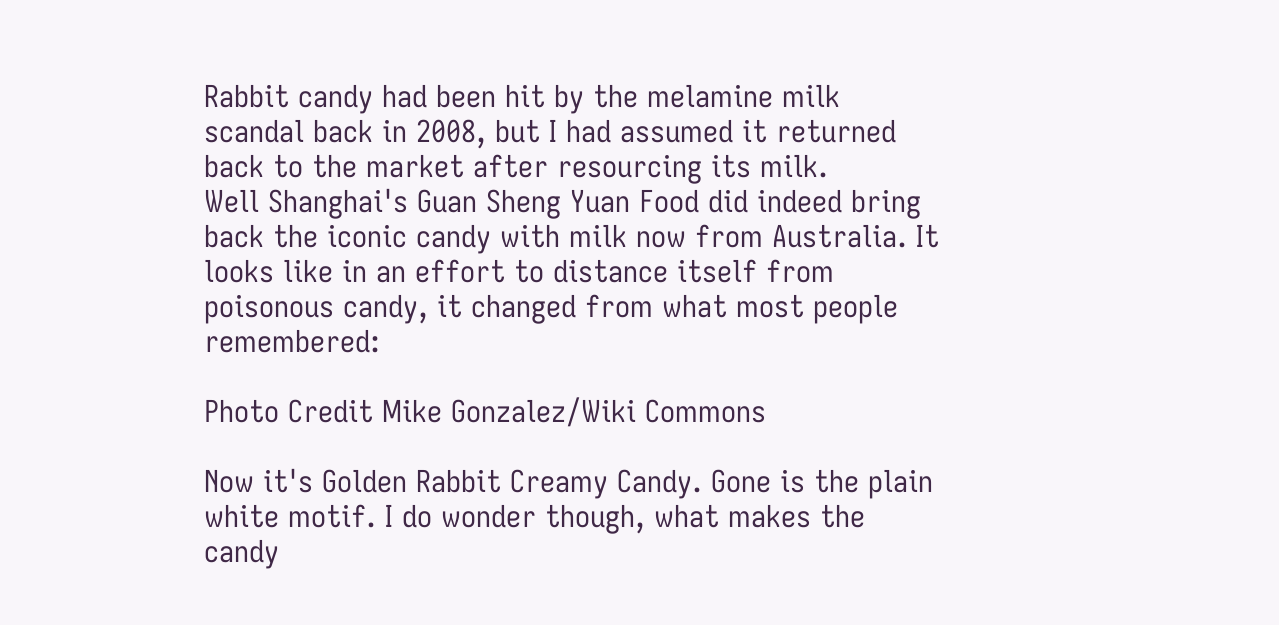Rabbit candy had been hit by the melamine milk scandal back in 2008, but I had assumed it returned back to the market after resourcing its milk.
Well Shanghai's Guan Sheng Yuan Food did indeed bring back the iconic candy with milk now from Australia. It looks like in an effort to distance itself from poisonous candy, it changed from what most people remembered:

Photo Credit Mike Gonzalez/Wiki Commons

Now it's Golden Rabbit Creamy Candy. Gone is the plain white motif. I do wonder though, what makes the candy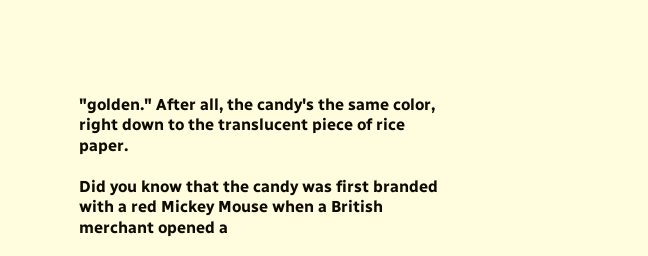"golden." After all, the candy's the same color, right down to the translucent piece of rice paper.

Did you know that the candy was first branded with a red Mickey Mouse when a British merchant opened a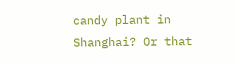candy plant in Shanghai? Or that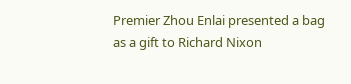Premier Zhou Enlai presented a bag as a gift to Richard Nixon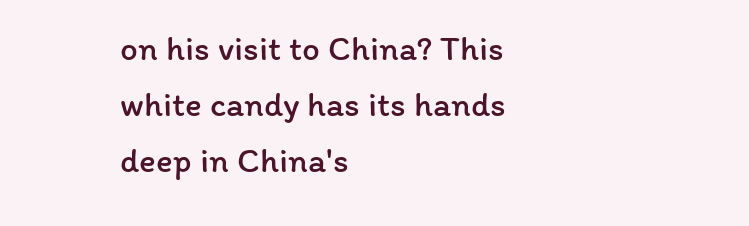on his visit to China? This white candy has its hands deep in China's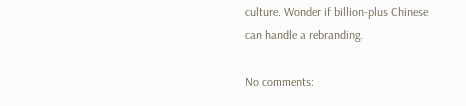culture. Wonder if billion-plus Chinese can handle a rebranding.

No comments: